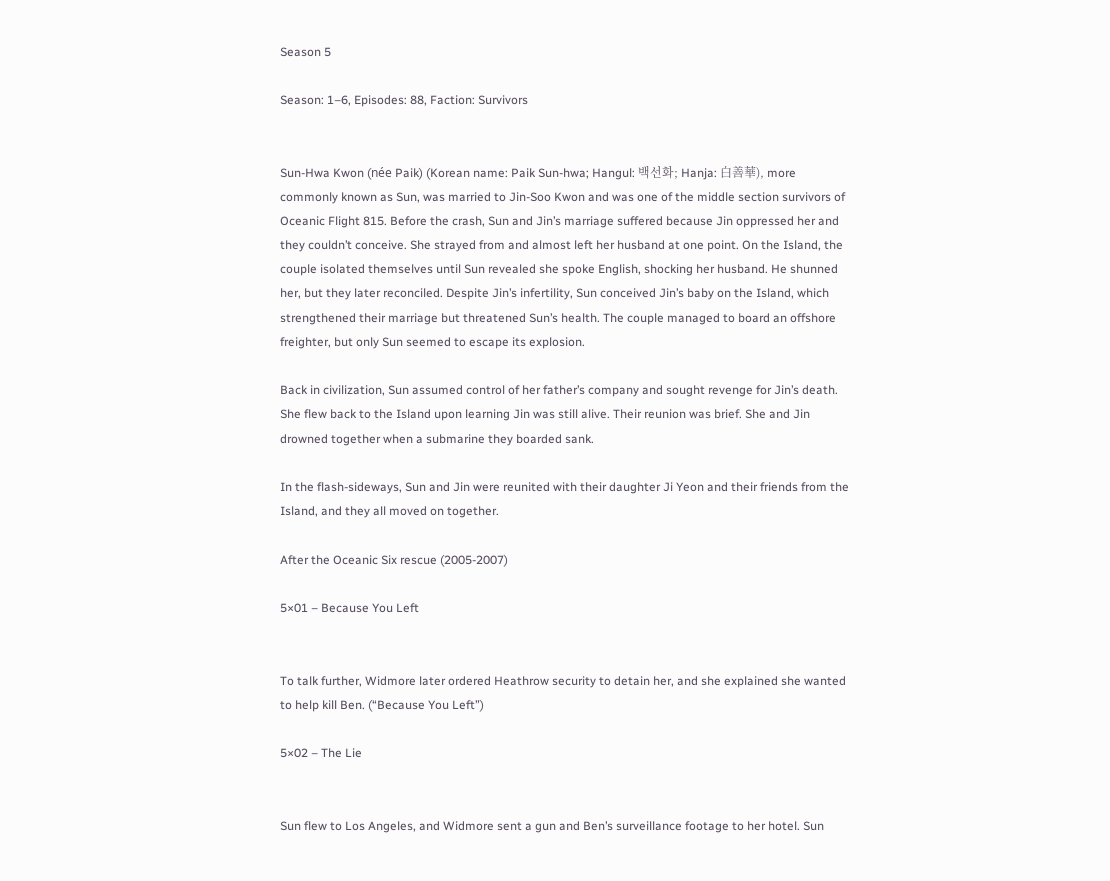Season 5

Season: 1–6, Episodes: 88, Faction: Survivors


Sun-Hwa Kwon (née Paik) (Korean name: Paik Sun-hwa; Hangul: 백선화; Hanja: 白善華), more commonly known as Sun, was married to Jin-Soo Kwon and was one of the middle section survivors of Oceanic Flight 815. Before the crash, Sun and Jin’s marriage suffered because Jin oppressed her and they couldn’t conceive. She strayed from and almost left her husband at one point. On the Island, the couple isolated themselves until Sun revealed she spoke English, shocking her husband. He shunned her, but they later reconciled. Despite Jin’s infertility, Sun conceived Jin’s baby on the Island, which strengthened their marriage but threatened Sun’s health. The couple managed to board an offshore freighter, but only Sun seemed to escape its explosion.

Back in civilization, Sun assumed control of her father’s company and sought revenge for Jin’s death. She flew back to the Island upon learning Jin was still alive. Their reunion was brief. She and Jin drowned together when a submarine they boarded sank.

In the flash-sideways, Sun and Jin were reunited with their daughter Ji Yeon and their friends from the Island, and they all moved on together.

After the Oceanic Six rescue (2005-2007)

5×01 – Because You Left


To talk further, Widmore later ordered Heathrow security to detain her, and she explained she wanted to help kill Ben. (“Because You Left”)

5×02 – The Lie


Sun flew to Los Angeles, and Widmore sent a gun and Ben’s surveillance footage to her hotel. Sun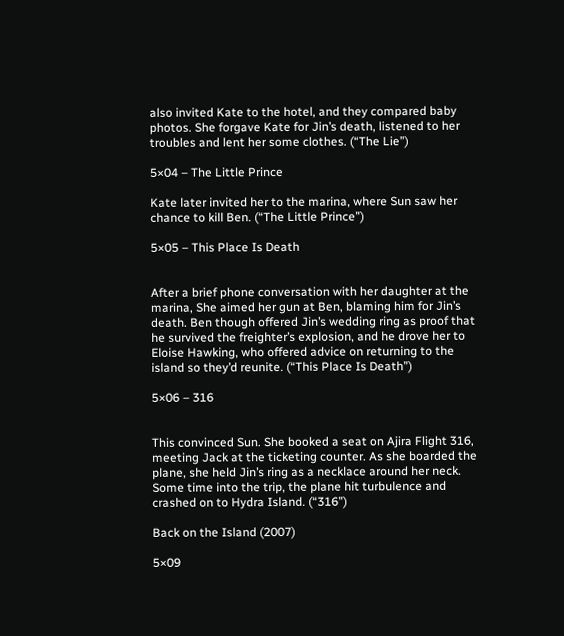also invited Kate to the hotel, and they compared baby photos. She forgave Kate for Jin’s death, listened to her troubles and lent her some clothes. (“The Lie”)

5×04 – The Little Prince

Kate later invited her to the marina, where Sun saw her chance to kill Ben. (“The Little Prince”)

5×05 – This Place Is Death


After a brief phone conversation with her daughter at the marina, She aimed her gun at Ben, blaming him for Jin’s death. Ben though offered Jin’s wedding ring as proof that he survived the freighter’s explosion, and he drove her to Eloise Hawking, who offered advice on returning to the island so they’d reunite. (“This Place Is Death”)

5×06 – 316


This convinced Sun. She booked a seat on Ajira Flight 316, meeting Jack at the ticketing counter. As she boarded the plane, she held Jin’s ring as a necklace around her neck. Some time into the trip, the plane hit turbulence and crashed on to Hydra Island. (“316”)

Back on the Island (2007)

5×09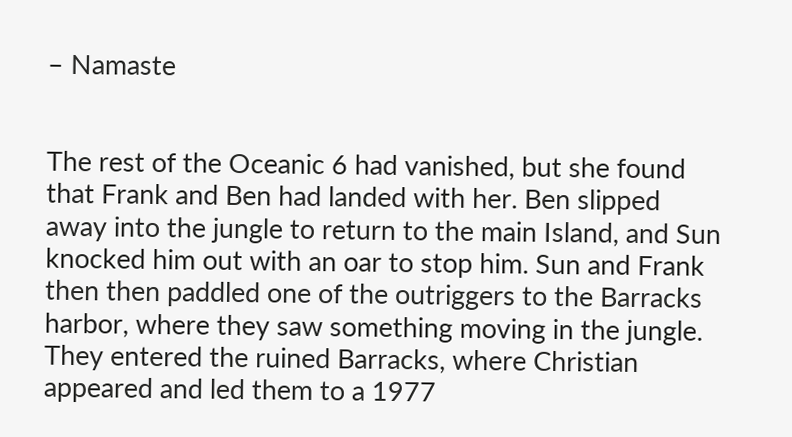– Namaste


The rest of the Oceanic 6 had vanished, but she found that Frank and Ben had landed with her. Ben slipped away into the jungle to return to the main Island, and Sun knocked him out with an oar to stop him. Sun and Frank then then paddled one of the outriggers to the Barracks harbor, where they saw something moving in the jungle. They entered the ruined Barracks, where Christian appeared and led them to a 1977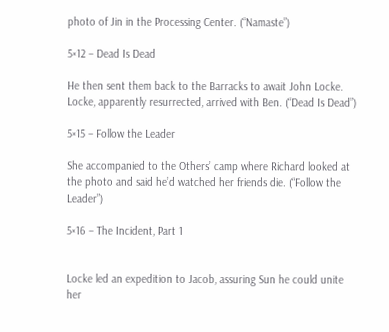photo of Jin in the Processing Center. (“Namaste”)

5×12 – Dead Is Dead

He then sent them back to the Barracks to await John Locke. Locke, apparently resurrected, arrived with Ben. (“Dead Is Dead”)

5×15 – Follow the Leader

She accompanied to the Others’ camp where Richard looked at the photo and said he’d watched her friends die. (“Follow the Leader”)

5×16 – The Incident, Part 1


Locke led an expedition to Jacob, assuring Sun he could unite her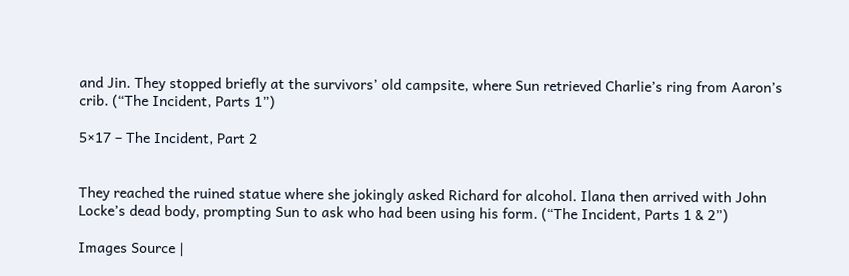and Jin. They stopped briefly at the survivors’ old campsite, where Sun retrieved Charlie’s ring from Aaron’s crib. (“The Incident, Parts 1”)

5×17 – The Incident, Part 2


They reached the ruined statue where she jokingly asked Richard for alcohol. Ilana then arrived with John Locke’s dead body, prompting Sun to ask who had been using his form. (“The Incident, Parts 1 & 2”)

Images Source |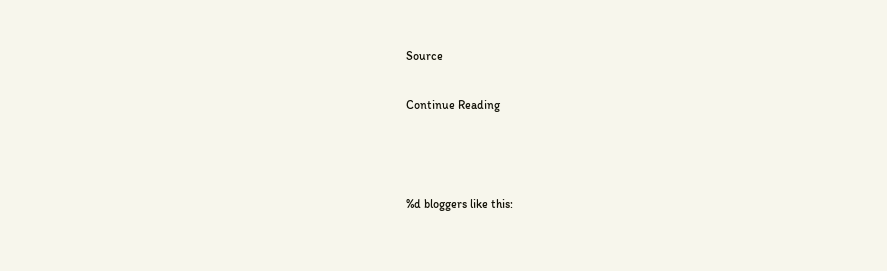Source

Continue Reading



%d bloggers like this: